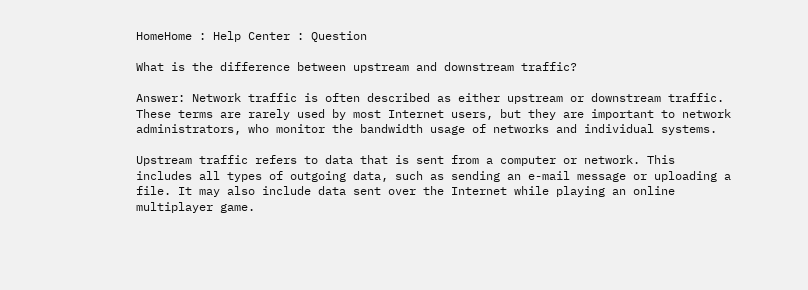HomeHome : Help Center : Question

What is the difference between upstream and downstream traffic?

Answer: Network traffic is often described as either upstream or downstream traffic. These terms are rarely used by most Internet users, but they are important to network administrators, who monitor the bandwidth usage of networks and individual systems.

Upstream traffic refers to data that is sent from a computer or network. This includes all types of outgoing data, such as sending an e-mail message or uploading a file. It may also include data sent over the Internet while playing an online multiplayer game.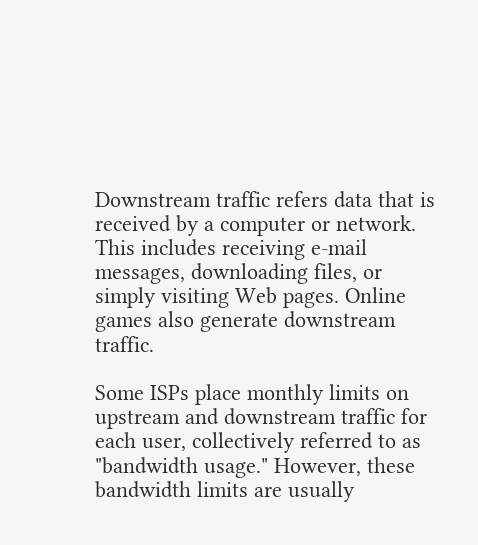Downstream traffic refers data that is received by a computer or network. This includes receiving e-mail messages, downloading files, or simply visiting Web pages. Online games also generate downstream traffic.

Some ISPs place monthly limits on upstream and downstream traffic for each user, collectively referred to as "bandwidth usage." However, these bandwidth limits are usually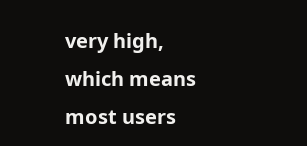very high, which means most users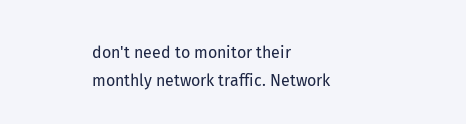don't need to monitor their monthly network traffic. Network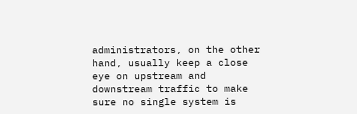administrators, on the other hand, usually keep a close eye on upstream and downstream traffic to make sure no single system is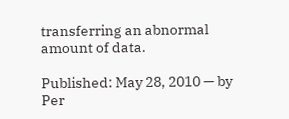transferring an abnormal amount of data.

Published: May 28, 2010 — by Per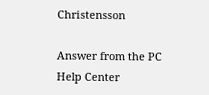Christensson

Answer from the PC Help Center